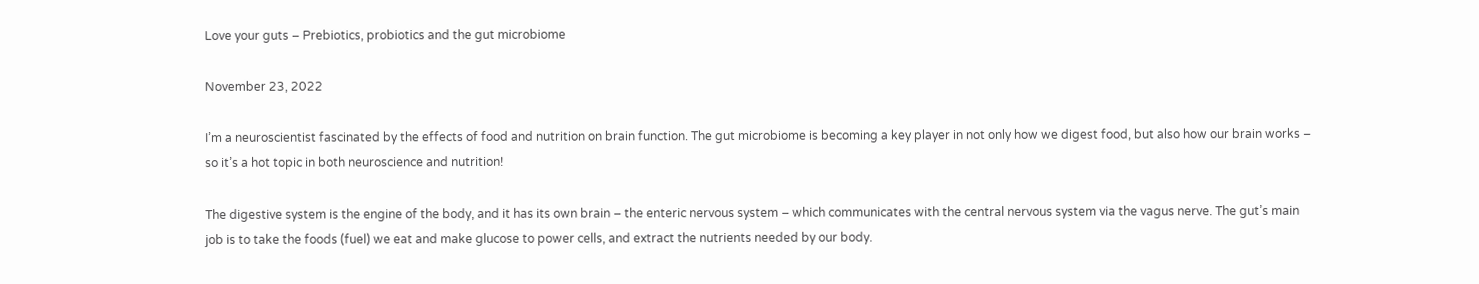Love your guts – Prebiotics, probiotics and the gut microbiome

November 23, 2022

I’m a neuroscientist fascinated by the effects of food and nutrition on brain function. The gut microbiome is becoming a key player in not only how we digest food, but also how our brain works – so it’s a hot topic in both neuroscience and nutrition!

The digestive system is the engine of the body, and it has its own brain – the enteric nervous system – which communicates with the central nervous system via the vagus nerve. The gut’s main job is to take the foods (fuel) we eat and make glucose to power cells, and extract the nutrients needed by our body.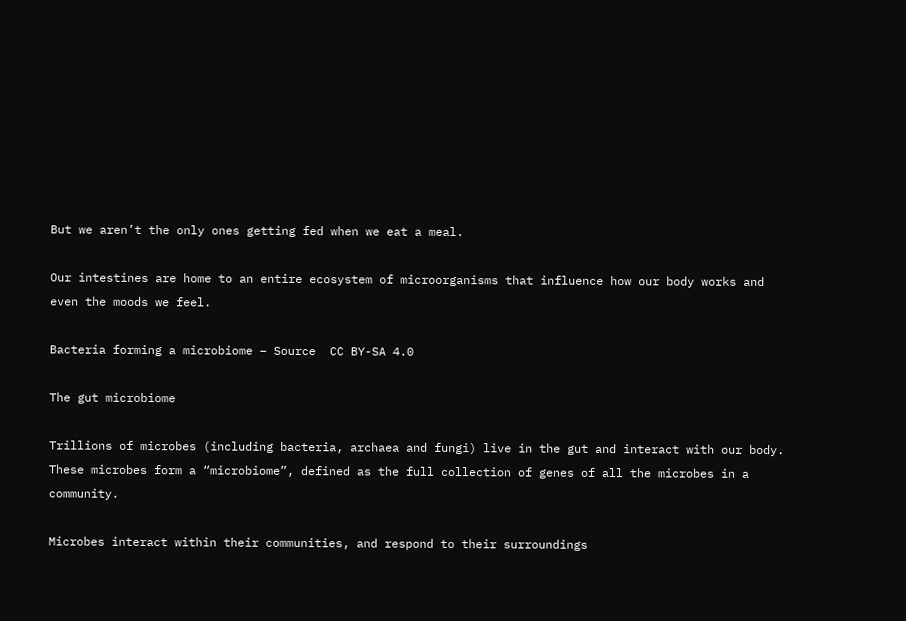But we aren’t the only ones getting fed when we eat a meal.

Our intestines are home to an entire ecosystem of microorganisms that influence how our body works and even the moods we feel.

Bacteria forming a microbiome – Source  CC BY-SA 4.0

The gut microbiome

Trillions of microbes (including bacteria, archaea and fungi) live in the gut and interact with our body. These microbes form a “microbiome”, defined as the full collection of genes of all the microbes in a community.

Microbes interact within their communities, and respond to their surroundings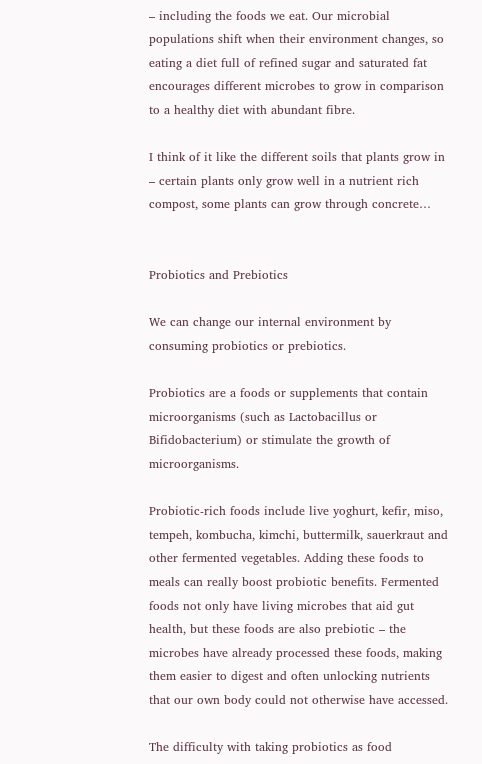– including the foods we eat. Our microbial populations shift when their environment changes, so eating a diet full of refined sugar and saturated fat encourages different microbes to grow in comparison to a healthy diet with abundant fibre.

I think of it like the different soils that plants grow in – certain plants only grow well in a nutrient rich compost, some plants can grow through concrete…


Probiotics and Prebiotics

We can change our internal environment by consuming probiotics or prebiotics.

Probiotics are a foods or supplements that contain microorganisms (such as Lactobacillus or Bifidobacterium) or stimulate the growth of microorganisms.

Probiotic-rich foods include live yoghurt, kefir, miso, tempeh, kombucha, kimchi, buttermilk, sauerkraut and other fermented vegetables. Adding these foods to meals can really boost probiotic benefits. Fermented foods not only have living microbes that aid gut health, but these foods are also prebiotic – the microbes have already processed these foods, making them easier to digest and often unlocking nutrients that our own body could not otherwise have accessed.

The difficulty with taking probiotics as food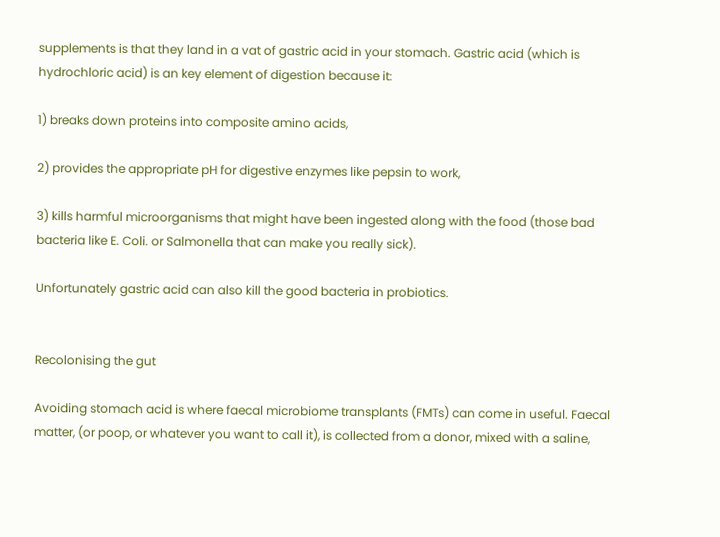supplements is that they land in a vat of gastric acid in your stomach. Gastric acid (which is hydrochloric acid) is an key element of digestion because it:

1) breaks down proteins into composite amino acids,

2) provides the appropriate pH for digestive enzymes like pepsin to work,

3) kills harmful microorganisms that might have been ingested along with the food (those bad bacteria like E. Coli. or Salmonella that can make you really sick).

Unfortunately gastric acid can also kill the good bacteria in probiotics.


Recolonising the gut

Avoiding stomach acid is where faecal microbiome transplants (FMTs) can come in useful. Faecal matter, (or poop, or whatever you want to call it), is collected from a donor, mixed with a saline,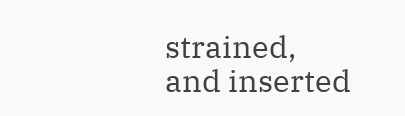strained, and inserted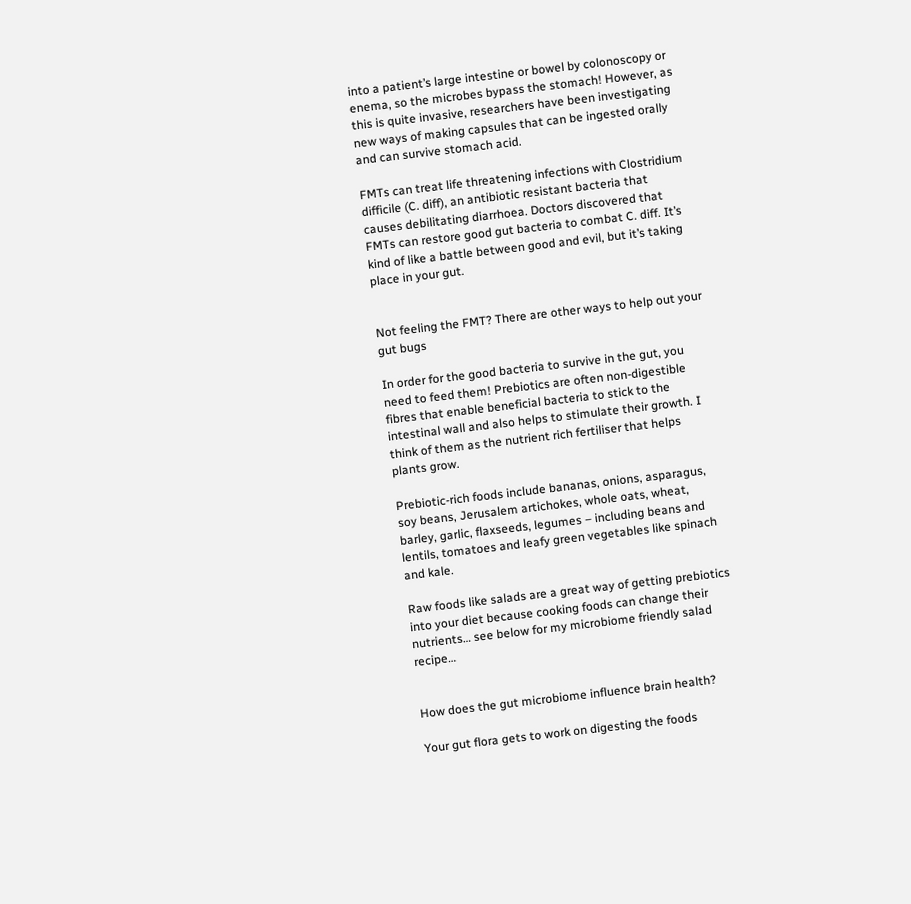into a patient’s large intestine or bowel by colonoscopy or enema, so the microbes bypass the stomach! However, as this is quite invasive, researchers have been investigating new ways of making capsules that can be ingested orally and can survive stomach acid.

FMTs can treat life threatening infections with Clostridium difficile (C. diff), an antibiotic resistant bacteria that causes debilitating diarrhoea. Doctors discovered that FMTs can restore good gut bacteria to combat C. diff. It’s kind of like a battle between good and evil, but it’s taking place in your gut.


Not feeling the FMT? There are other ways to help out your gut bugs

In order for the good bacteria to survive in the gut, you need to feed them! Prebiotics are often non-digestible fibres that enable beneficial bacteria to stick to the intestinal wall and also helps to stimulate their growth. I think of them as the nutrient rich fertiliser that helps plants grow.

Prebiotic-rich foods include bananas, onions, asparagus, soy beans, Jerusalem artichokes, whole oats, wheat, barley, garlic, flaxseeds, legumes – including beans and lentils, tomatoes and leafy green vegetables like spinach and kale.

Raw foods like salads are a great way of getting prebiotics into your diet because cooking foods can change their nutrients… see below for my microbiome friendly salad recipe…


How does the gut microbiome influence brain health?

Your gut flora gets to work on digesting the foods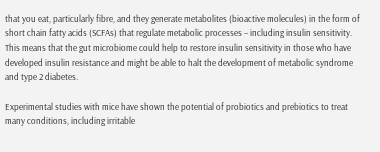that you eat, particularly fibre, and they generate metabolites (bioactive molecules) in the form of short chain fatty acids (SCFAs) that regulate metabolic processes – including insulin sensitivity. This means that the gut microbiome could help to restore insulin sensitivity in those who have developed insulin resistance and might be able to halt the development of metabolic syndrome and type 2 diabetes.

Experimental studies with mice have shown the potential of probiotics and prebiotics to treat many conditions, including irritable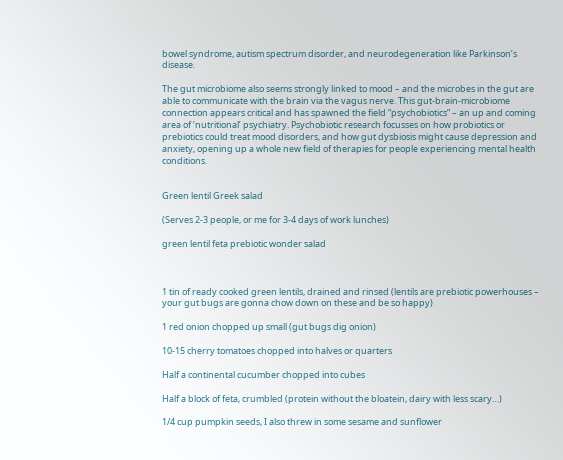bowel syndrome, autism spectrum disorder, and neurodegeneration like Parkinson’s disease.

The gut microbiome also seems strongly linked to mood – and the microbes in the gut are able to communicate with the brain via the vagus nerve. This gut-brain-microbiome connection appears critical and has spawned the field “psychobiotics” – an up and coming area of ‘nutritional’ psychiatry. Psychobiotic research focusses on how probiotics or prebiotics could treat mood disorders, and how gut dysbiosis might cause depression and anxiety, opening up a whole new field of therapies for people experiencing mental health conditions.


Green lentil Greek salad

(Serves 2-3 people, or me for 3-4 days of work lunches)

green lentil feta prebiotic wonder salad



1 tin of ready cooked green lentils, drained and rinsed (lentils are prebiotic powerhouses – your gut bugs are gonna chow down on these and be so happy)

1 red onion chopped up small (gut bugs dig onion)

10-15 cherry tomatoes chopped into halves or quarters

Half a continental cucumber chopped into cubes

Half a block of feta, crumbled (protein without the bloatein, dairy with less scary…)

1/4 cup pumpkin seeds, I also threw in some sesame and sunflower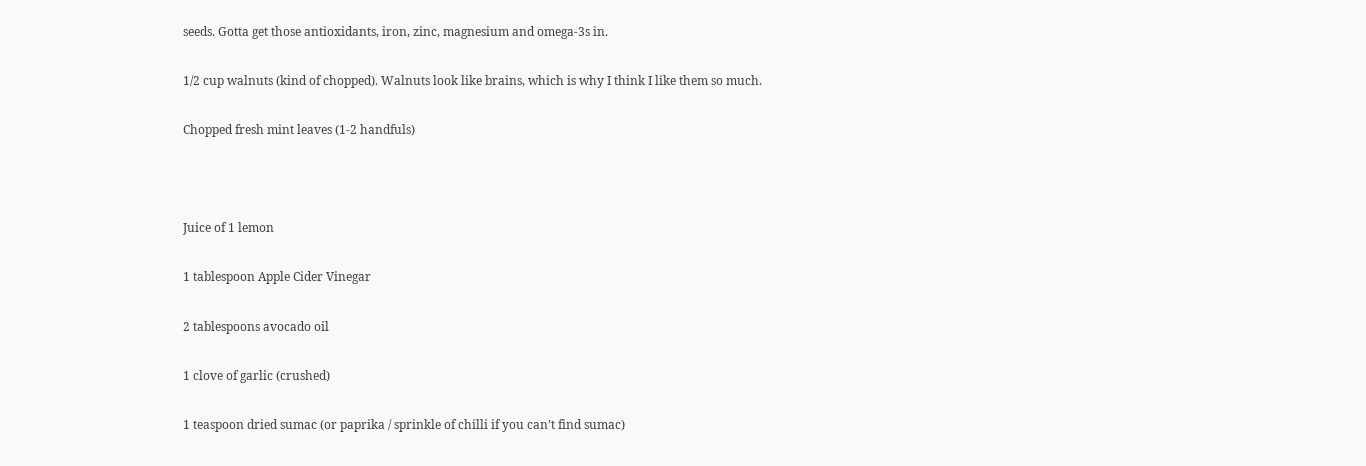seeds. Gotta get those antioxidants, iron, zinc, magnesium and omega-3s in.

1/2 cup walnuts (kind of chopped). Walnuts look like brains, which is why I think I like them so much.

Chopped fresh mint leaves (1-2 handfuls)



Juice of 1 lemon

1 tablespoon Apple Cider Vinegar

2 tablespoons avocado oil

1 clove of garlic (crushed)

1 teaspoon dried sumac (or paprika / sprinkle of chilli if you can’t find sumac)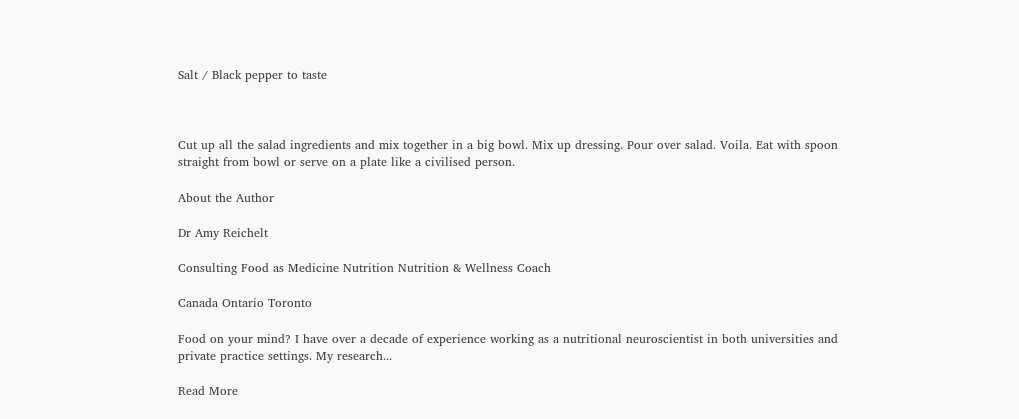Salt / Black pepper to taste



Cut up all the salad ingredients and mix together in a big bowl. Mix up dressing. Pour over salad. Voila. Eat with spoon straight from bowl or serve on a plate like a civilised person.

About the Author

Dr Amy Reichelt

Consulting Food as Medicine Nutrition Nutrition & Wellness Coach

Canada Ontario Toronto

Food on your mind? I have over a decade of experience working as a nutritional neuroscientist in both universities and private practice settings. My research...

Read More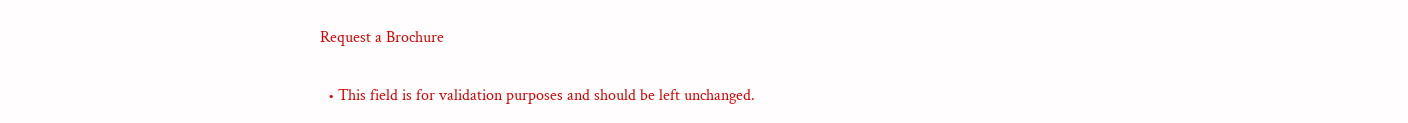Request a Brochure

  • This field is for validation purposes and should be left unchanged.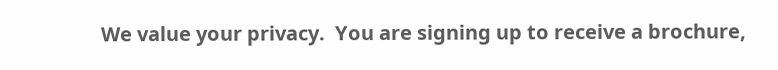We value your privacy.  You are signing up to receive a brochure,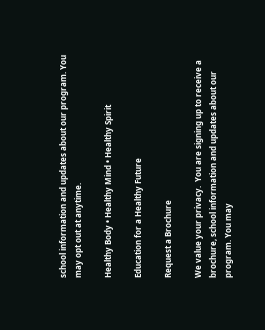school information and updates about our program. You may opt out at anytime.

Healthy Body • Healthy Mind • Healthy Spirit

Education for a Healthy Future

Request a Brochure

We value your privacy.  You are signing up to receive a brochure, school information and updates about our program. You may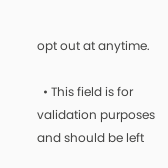opt out at anytime.

  • This field is for validation purposes and should be left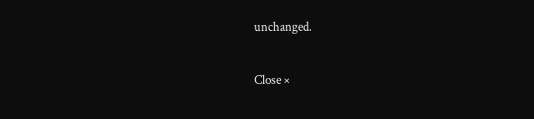unchanged.

Close ×